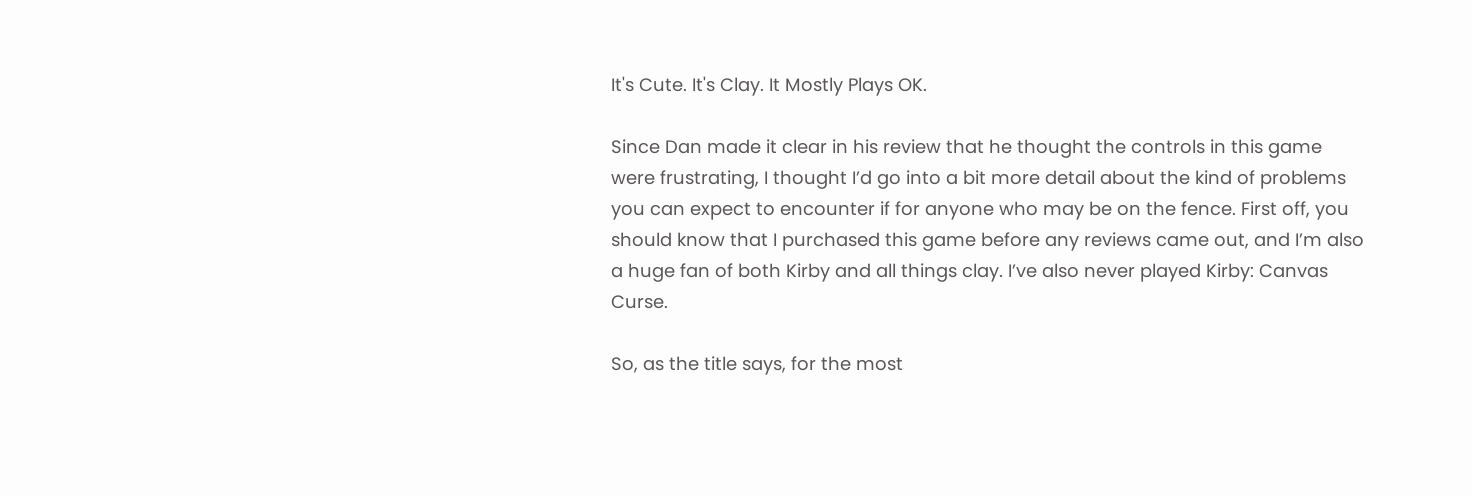It's Cute. It's Clay. It Mostly Plays OK.

Since Dan made it clear in his review that he thought the controls in this game were frustrating, I thought I’d go into a bit more detail about the kind of problems you can expect to encounter if for anyone who may be on the fence. First off, you should know that I purchased this game before any reviews came out, and I’m also a huge fan of both Kirby and all things clay. I’ve also never played Kirby: Canvas Curse.

So, as the title says, for the most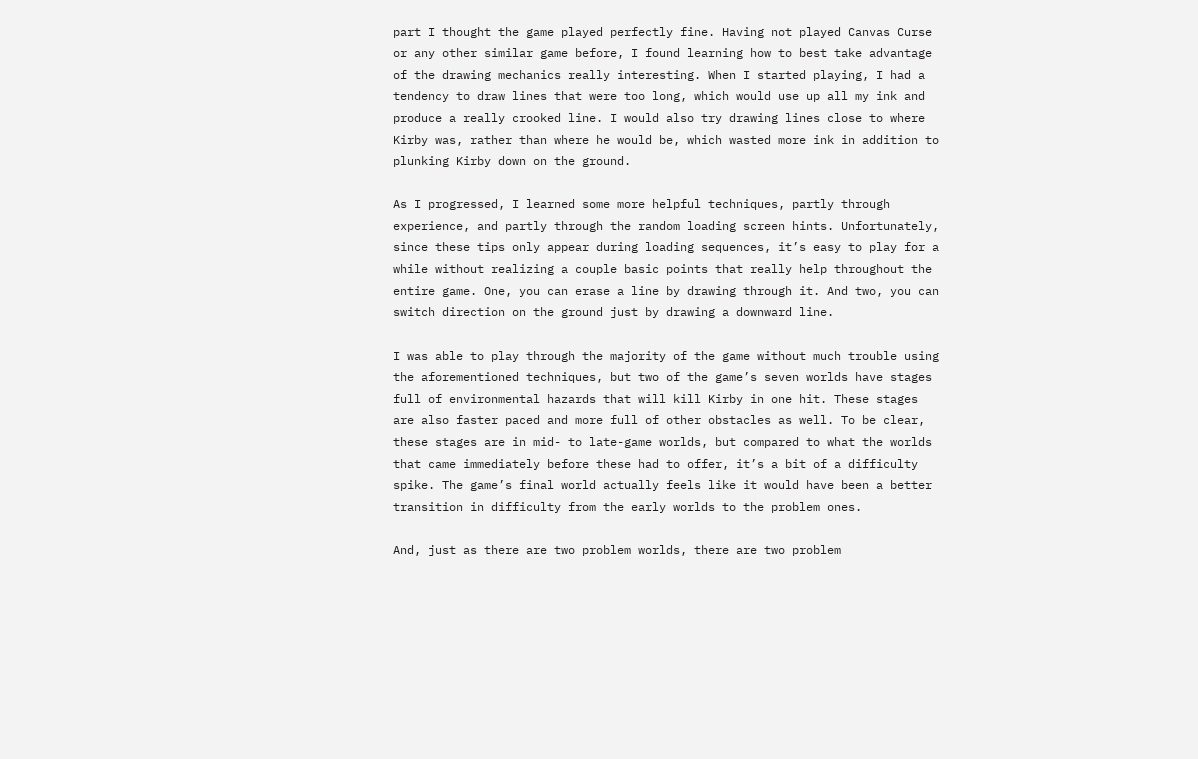part I thought the game played perfectly fine. Having not played Canvas Curse or any other similar game before, I found learning how to best take advantage of the drawing mechanics really interesting. When I started playing, I had a tendency to draw lines that were too long, which would use up all my ink and produce a really crooked line. I would also try drawing lines close to where Kirby was, rather than where he would be, which wasted more ink in addition to plunking Kirby down on the ground.

As I progressed, I learned some more helpful techniques, partly through experience, and partly through the random loading screen hints. Unfortunately, since these tips only appear during loading sequences, it’s easy to play for a while without realizing a couple basic points that really help throughout the entire game. One, you can erase a line by drawing through it. And two, you can switch direction on the ground just by drawing a downward line.

I was able to play through the majority of the game without much trouble using the aforementioned techniques, but two of the game’s seven worlds have stages full of environmental hazards that will kill Kirby in one hit. These stages are also faster paced and more full of other obstacles as well. To be clear, these stages are in mid- to late-game worlds, but compared to what the worlds that came immediately before these had to offer, it’s a bit of a difficulty spike. The game’s final world actually feels like it would have been a better transition in difficulty from the early worlds to the problem ones.

And, just as there are two problem worlds, there are two problem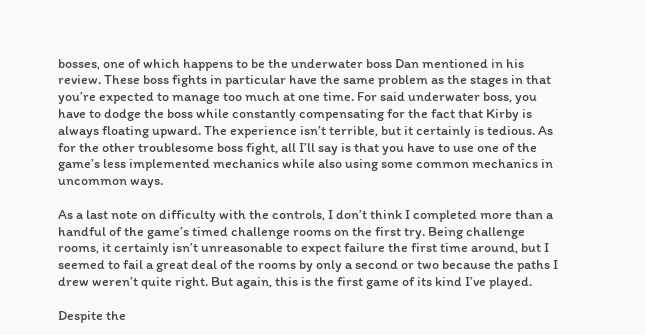bosses, one of which happens to be the underwater boss Dan mentioned in his review. These boss fights in particular have the same problem as the stages in that you’re expected to manage too much at one time. For said underwater boss, you have to dodge the boss while constantly compensating for the fact that Kirby is always floating upward. The experience isn’t terrible, but it certainly is tedious. As for the other troublesome boss fight, all I’ll say is that you have to use one of the game’s less implemented mechanics while also using some common mechanics in uncommon ways.

As a last note on difficulty with the controls, I don’t think I completed more than a handful of the game’s timed challenge rooms on the first try. Being challenge rooms, it certainly isn’t unreasonable to expect failure the first time around, but I seemed to fail a great deal of the rooms by only a second or two because the paths I drew weren’t quite right. But again, this is the first game of its kind I’ve played.

Despite the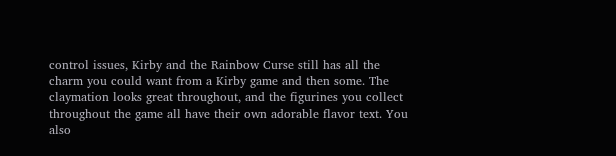control issues, Kirby and the Rainbow Curse still has all the charm you could want from a Kirby game and then some. The claymation looks great throughout, and the figurines you collect throughout the game all have their own adorable flavor text. You also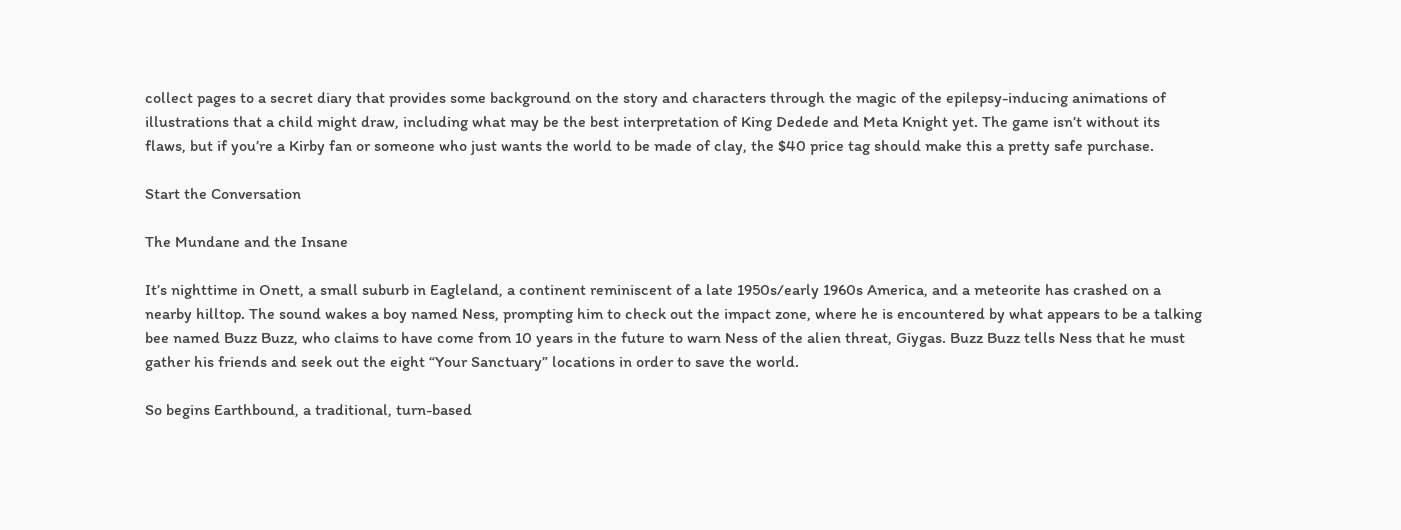collect pages to a secret diary that provides some background on the story and characters through the magic of the epilepsy-inducing animations of illustrations that a child might draw, including what may be the best interpretation of King Dedede and Meta Knight yet. The game isn’t without its flaws, but if you’re a Kirby fan or someone who just wants the world to be made of clay, the $40 price tag should make this a pretty safe purchase.

Start the Conversation

The Mundane and the Insane

It’s nighttime in Onett, a small suburb in Eagleland, a continent reminiscent of a late 1950s/early 1960s America, and a meteorite has crashed on a nearby hilltop. The sound wakes a boy named Ness, prompting him to check out the impact zone, where he is encountered by what appears to be a talking bee named Buzz Buzz, who claims to have come from 10 years in the future to warn Ness of the alien threat, Giygas. Buzz Buzz tells Ness that he must gather his friends and seek out the eight “Your Sanctuary” locations in order to save the world.

So begins Earthbound, a traditional, turn-based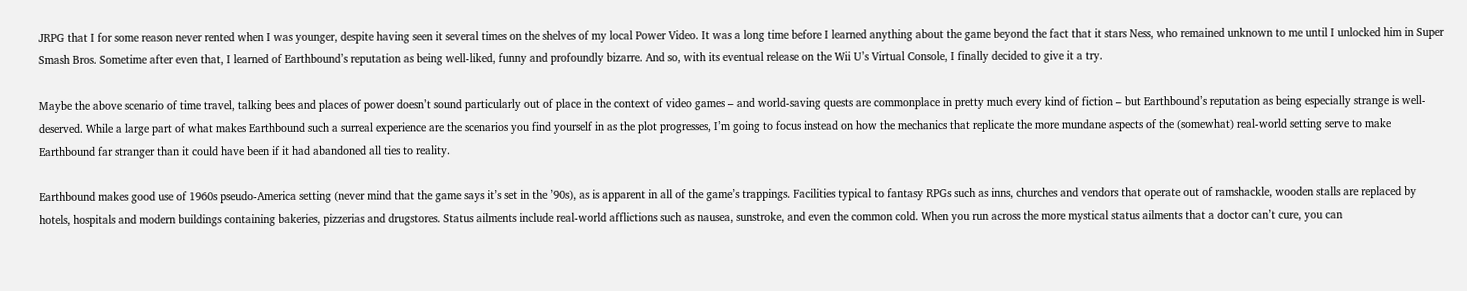JRPG that I for some reason never rented when I was younger, despite having seen it several times on the shelves of my local Power Video. It was a long time before I learned anything about the game beyond the fact that it stars Ness, who remained unknown to me until I unlocked him in Super Smash Bros. Sometime after even that, I learned of Earthbound’s reputation as being well-liked, funny and profoundly bizarre. And so, with its eventual release on the Wii U’s Virtual Console, I finally decided to give it a try.

Maybe the above scenario of time travel, talking bees and places of power doesn’t sound particularly out of place in the context of video games – and world-saving quests are commonplace in pretty much every kind of fiction – but Earthbound’s reputation as being especially strange is well-deserved. While a large part of what makes Earthbound such a surreal experience are the scenarios you find yourself in as the plot progresses, I’m going to focus instead on how the mechanics that replicate the more mundane aspects of the (somewhat) real-world setting serve to make Earthbound far stranger than it could have been if it had abandoned all ties to reality.

Earthbound makes good use of 1960s pseudo-America setting (never mind that the game says it’s set in the ’90s), as is apparent in all of the game’s trappings. Facilities typical to fantasy RPGs such as inns, churches and vendors that operate out of ramshackle, wooden stalls are replaced by hotels, hospitals and modern buildings containing bakeries, pizzerias and drugstores. Status ailments include real-world afflictions such as nausea, sunstroke, and even the common cold. When you run across the more mystical status ailments that a doctor can’t cure, you can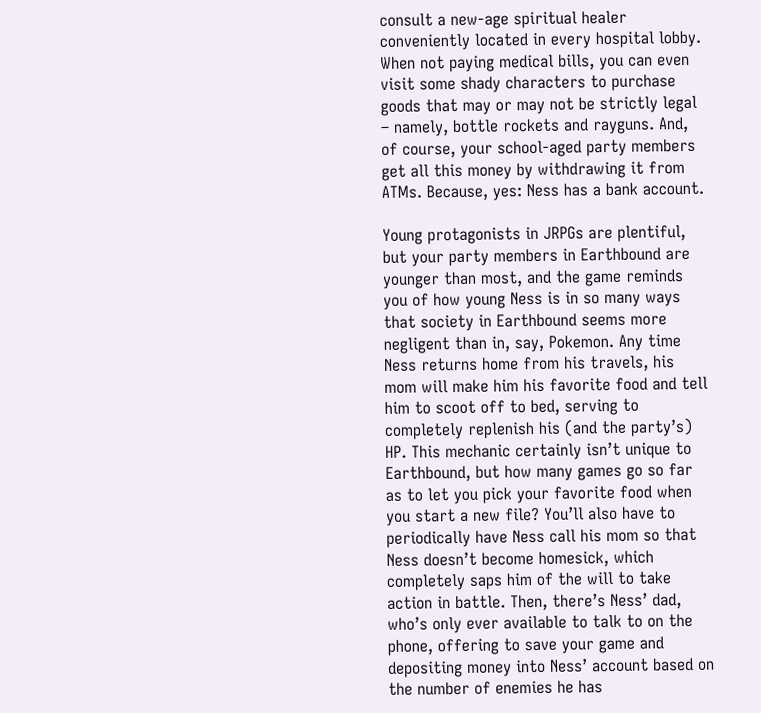consult a new-age spiritual healer conveniently located in every hospital lobby. When not paying medical bills, you can even visit some shady characters to purchase goods that may or may not be strictly legal – namely, bottle rockets and rayguns. And, of course, your school-aged party members get all this money by withdrawing it from ATMs. Because, yes: Ness has a bank account.

Young protagonists in JRPGs are plentiful, but your party members in Earthbound are younger than most, and the game reminds you of how young Ness is in so many ways that society in Earthbound seems more negligent than in, say, Pokemon. Any time Ness returns home from his travels, his mom will make him his favorite food and tell him to scoot off to bed, serving to completely replenish his (and the party’s) HP. This mechanic certainly isn’t unique to Earthbound, but how many games go so far as to let you pick your favorite food when you start a new file? You’ll also have to periodically have Ness call his mom so that Ness doesn’t become homesick, which completely saps him of the will to take action in battle. Then, there’s Ness’ dad, who’s only ever available to talk to on the phone, offering to save your game and depositing money into Ness’ account based on the number of enemies he has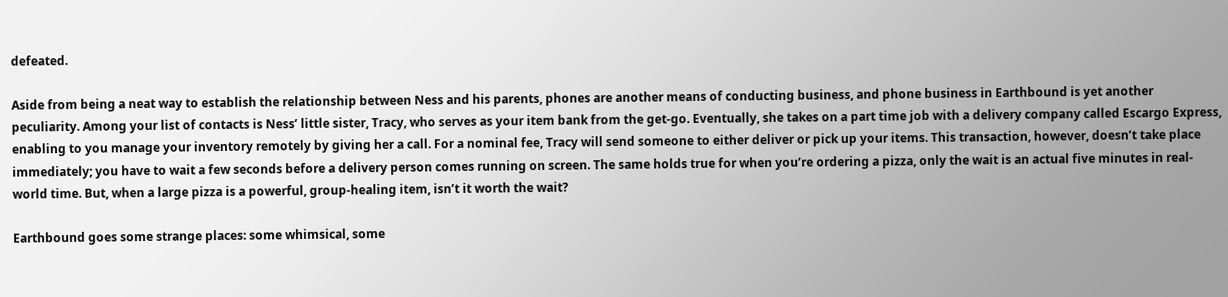defeated.

Aside from being a neat way to establish the relationship between Ness and his parents, phones are another means of conducting business, and phone business in Earthbound is yet another peculiarity. Among your list of contacts is Ness’ little sister, Tracy, who serves as your item bank from the get-go. Eventually, she takes on a part time job with a delivery company called Escargo Express, enabling to you manage your inventory remotely by giving her a call. For a nominal fee, Tracy will send someone to either deliver or pick up your items. This transaction, however, doesn’t take place immediately; you have to wait a few seconds before a delivery person comes running on screen. The same holds true for when you’re ordering a pizza, only the wait is an actual five minutes in real-world time. But, when a large pizza is a powerful, group-healing item, isn’t it worth the wait?

Earthbound goes some strange places: some whimsical, some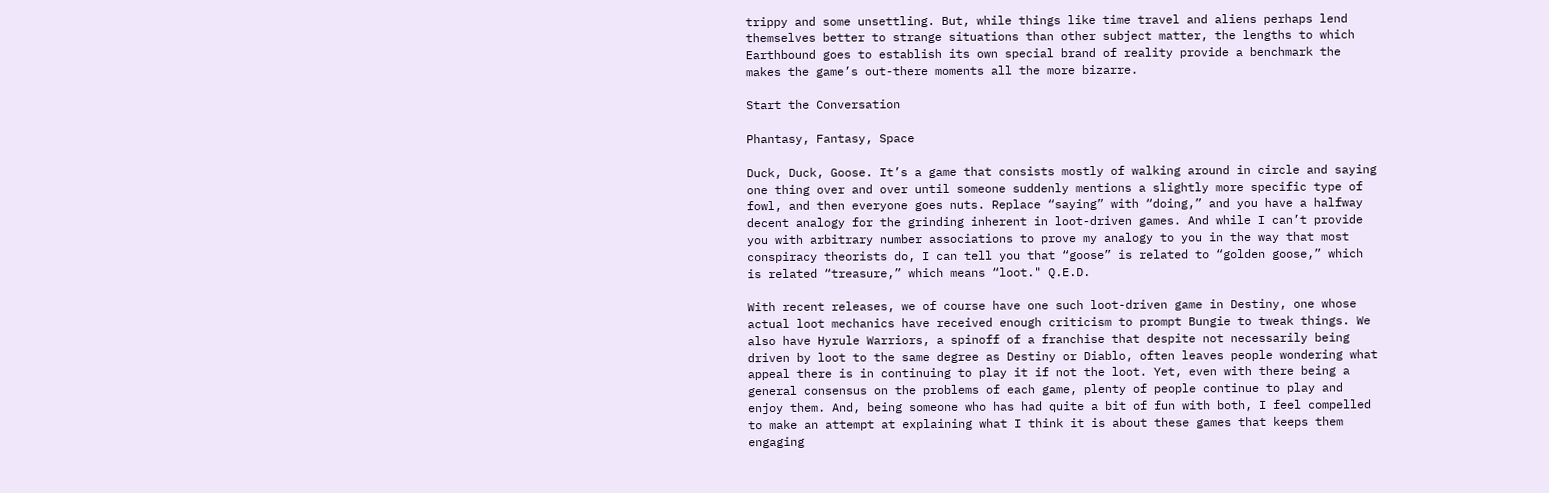trippy and some unsettling. But, while things like time travel and aliens perhaps lend themselves better to strange situations than other subject matter, the lengths to which Earthbound goes to establish its own special brand of reality provide a benchmark the makes the game’s out-there moments all the more bizarre.

Start the Conversation

Phantasy, Fantasy, Space

Duck, Duck, Goose. It’s a game that consists mostly of walking around in circle and saying one thing over and over until someone suddenly mentions a slightly more specific type of fowl, and then everyone goes nuts. Replace “saying” with “doing,” and you have a halfway decent analogy for the grinding inherent in loot-driven games. And while I can’t provide you with arbitrary number associations to prove my analogy to you in the way that most conspiracy theorists do, I can tell you that “goose” is related to “golden goose,” which is related “treasure,” which means “loot." Q.E.D.

With recent releases, we of course have one such loot-driven game in Destiny, one whose actual loot mechanics have received enough criticism to prompt Bungie to tweak things. We also have Hyrule Warriors, a spinoff of a franchise that despite not necessarily being driven by loot to the same degree as Destiny or Diablo, often leaves people wondering what appeal there is in continuing to play it if not the loot. Yet, even with there being a general consensus on the problems of each game, plenty of people continue to play and enjoy them. And, being someone who has had quite a bit of fun with both, I feel compelled to make an attempt at explaining what I think it is about these games that keeps them engaging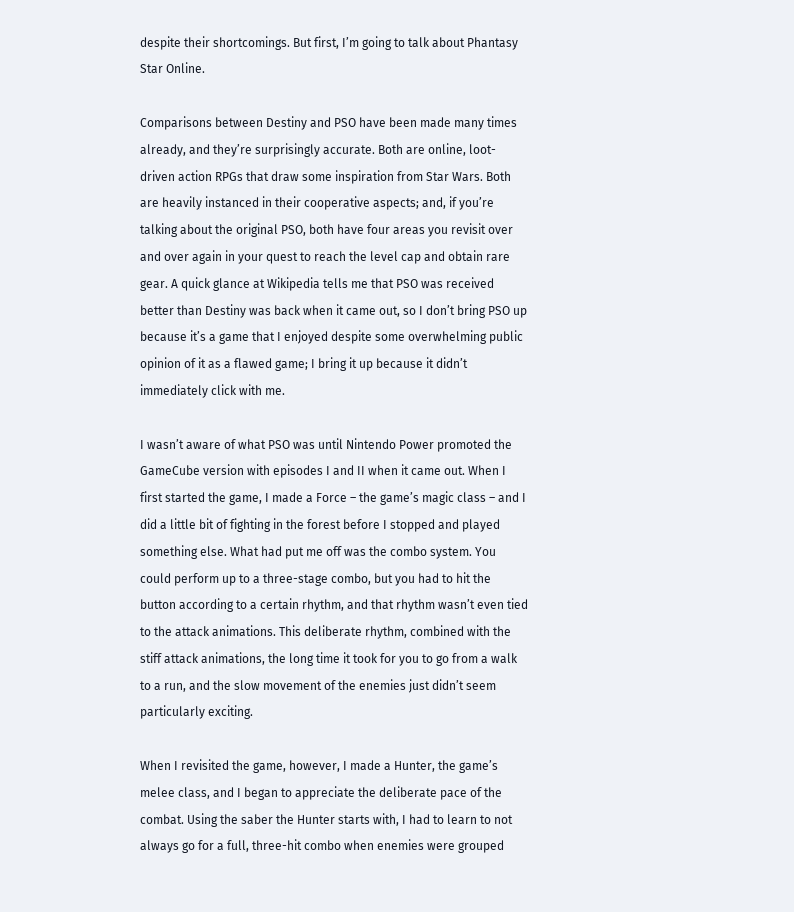despite their shortcomings. But first, I’m going to talk about Phantasy Star Online.

Comparisons between Destiny and PSO have been made many times already, and they’re surprisingly accurate. Both are online, loot-driven action RPGs that draw some inspiration from Star Wars. Both are heavily instanced in their cooperative aspects; and, if you’re talking about the original PSO, both have four areas you revisit over and over again in your quest to reach the level cap and obtain rare gear. A quick glance at Wikipedia tells me that PSO was received better than Destiny was back when it came out, so I don’t bring PSO up because it’s a game that I enjoyed despite some overwhelming public opinion of it as a flawed game; I bring it up because it didn’t immediately click with me.

I wasn’t aware of what PSO was until Nintendo Power promoted the GameCube version with episodes I and II when it came out. When I first started the game, I made a Force – the game’s magic class – and I did a little bit of fighting in the forest before I stopped and played something else. What had put me off was the combo system. You could perform up to a three-stage combo, but you had to hit the button according to a certain rhythm, and that rhythm wasn’t even tied to the attack animations. This deliberate rhythm, combined with the stiff attack animations, the long time it took for you to go from a walk to a run, and the slow movement of the enemies just didn’t seem particularly exciting.

When I revisited the game, however, I made a Hunter, the game’s melee class, and I began to appreciate the deliberate pace of the combat. Using the saber the Hunter starts with, I had to learn to not always go for a full, three-hit combo when enemies were grouped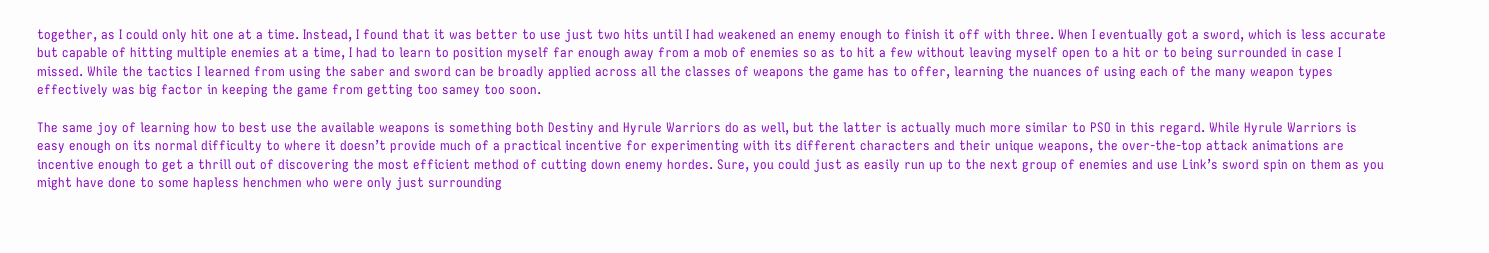together, as I could only hit one at a time. Instead, I found that it was better to use just two hits until I had weakened an enemy enough to finish it off with three. When I eventually got a sword, which is less accurate but capable of hitting multiple enemies at a time, I had to learn to position myself far enough away from a mob of enemies so as to hit a few without leaving myself open to a hit or to being surrounded in case I missed. While the tactics I learned from using the saber and sword can be broadly applied across all the classes of weapons the game has to offer, learning the nuances of using each of the many weapon types effectively was big factor in keeping the game from getting too samey too soon.

The same joy of learning how to best use the available weapons is something both Destiny and Hyrule Warriors do as well, but the latter is actually much more similar to PSO in this regard. While Hyrule Warriors is easy enough on its normal difficulty to where it doesn’t provide much of a practical incentive for experimenting with its different characters and their unique weapons, the over-the-top attack animations are incentive enough to get a thrill out of discovering the most efficient method of cutting down enemy hordes. Sure, you could just as easily run up to the next group of enemies and use Link’s sword spin on them as you might have done to some hapless henchmen who were only just surrounding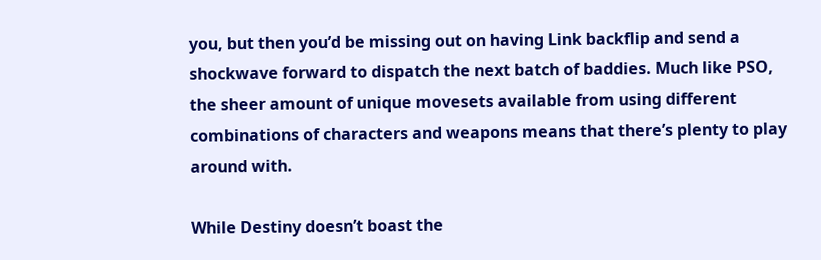you, but then you’d be missing out on having Link backflip and send a shockwave forward to dispatch the next batch of baddies. Much like PSO, the sheer amount of unique movesets available from using different combinations of characters and weapons means that there’s plenty to play around with.

While Destiny doesn’t boast the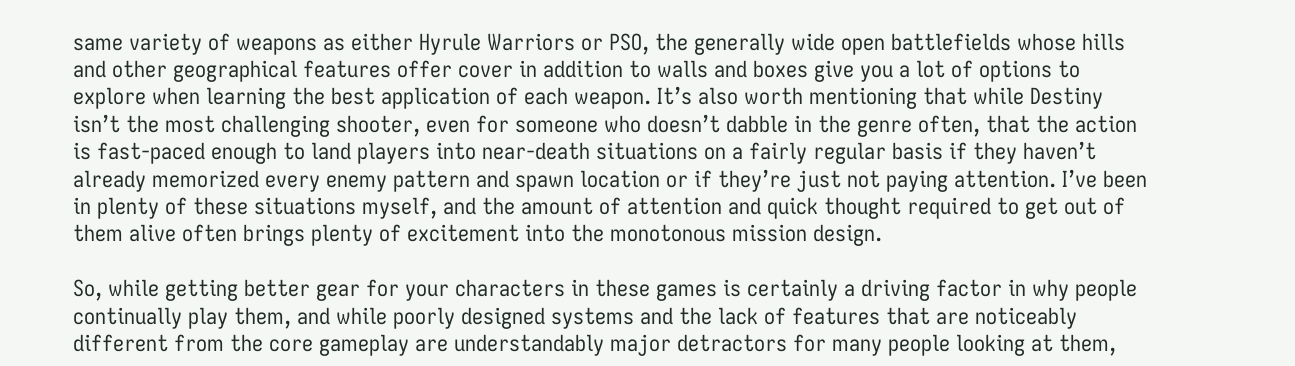same variety of weapons as either Hyrule Warriors or PSO, the generally wide open battlefields whose hills and other geographical features offer cover in addition to walls and boxes give you a lot of options to explore when learning the best application of each weapon. It’s also worth mentioning that while Destiny isn’t the most challenging shooter, even for someone who doesn’t dabble in the genre often, that the action is fast-paced enough to land players into near-death situations on a fairly regular basis if they haven’t already memorized every enemy pattern and spawn location or if they’re just not paying attention. I’ve been in plenty of these situations myself, and the amount of attention and quick thought required to get out of them alive often brings plenty of excitement into the monotonous mission design.

So, while getting better gear for your characters in these games is certainly a driving factor in why people continually play them, and while poorly designed systems and the lack of features that are noticeably different from the core gameplay are understandably major detractors for many people looking at them,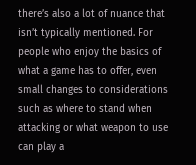there’s also a lot of nuance that isn’t typically mentioned. For people who enjoy the basics of what a game has to offer, even small changes to considerations such as where to stand when attacking or what weapon to use can play a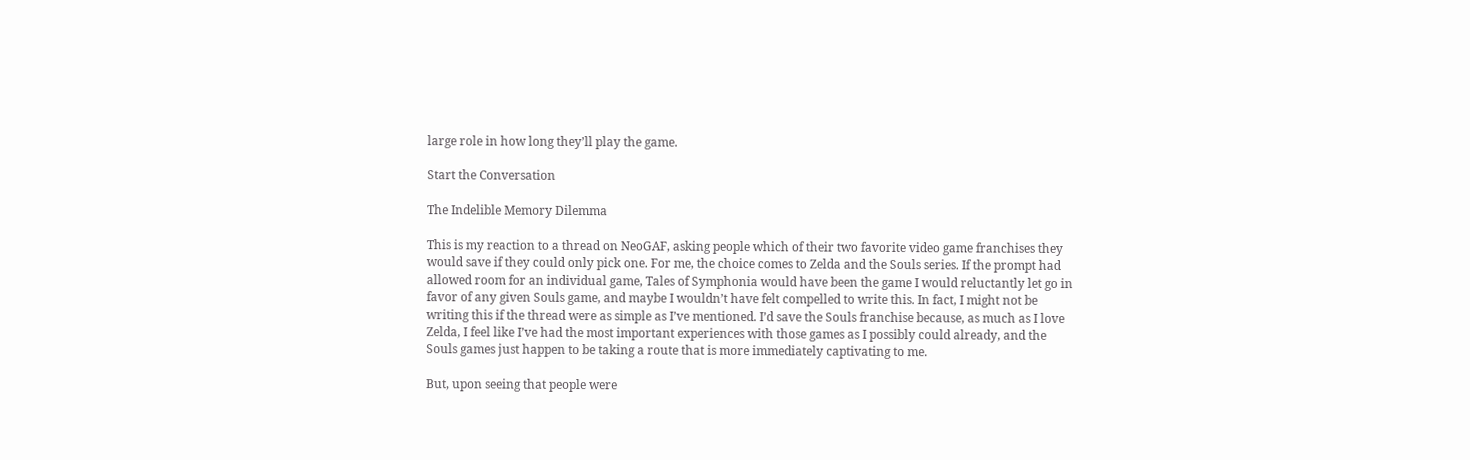large role in how long they’ll play the game.

Start the Conversation

The Indelible Memory Dilemma

This is my reaction to a thread on NeoGAF, asking people which of their two favorite video game franchises they would save if they could only pick one. For me, the choice comes to Zelda and the Souls series. If the prompt had allowed room for an individual game, Tales of Symphonia would have been the game I would reluctantly let go in favor of any given Souls game, and maybe I wouldn’t have felt compelled to write this. In fact, I might not be writing this if the thread were as simple as I’ve mentioned. I’d save the Souls franchise because, as much as I love Zelda, I feel like I’ve had the most important experiences with those games as I possibly could already, and the Souls games just happen to be taking a route that is more immediately captivating to me.

But, upon seeing that people were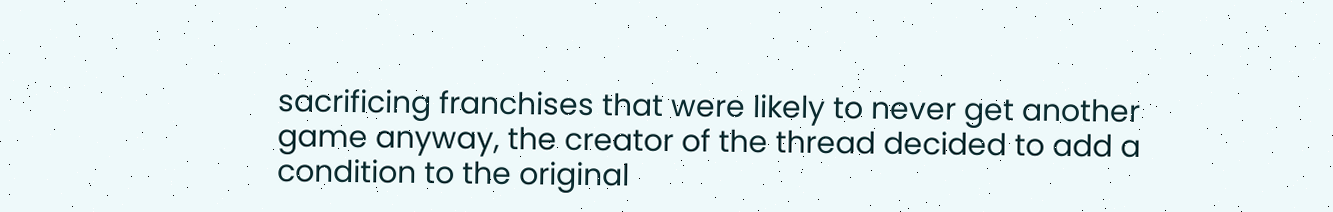sacrificing franchises that were likely to never get another game anyway, the creator of the thread decided to add a condition to the original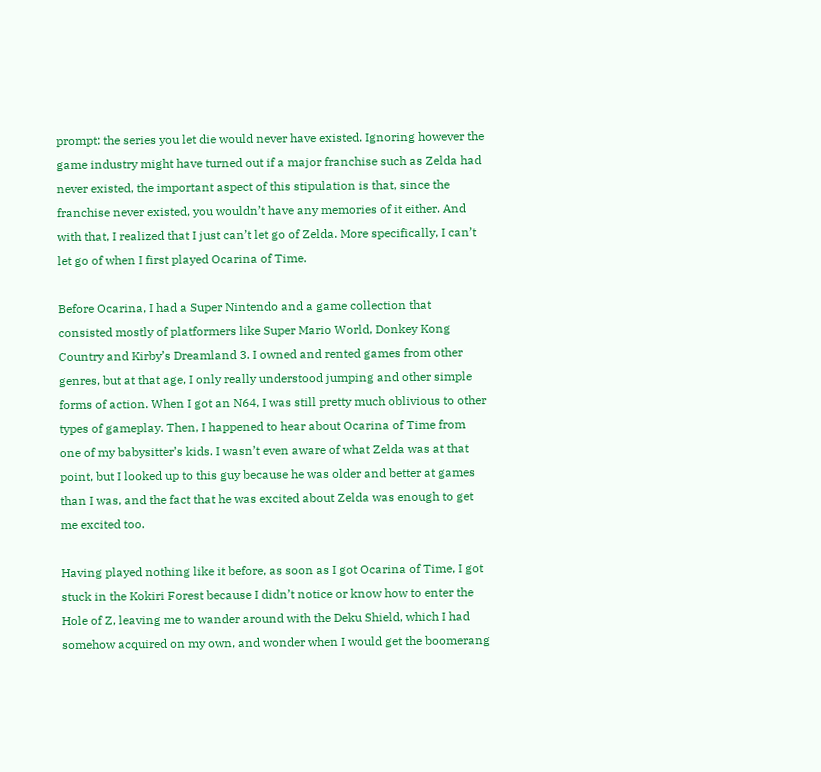prompt: the series you let die would never have existed. Ignoring however the game industry might have turned out if a major franchise such as Zelda had never existed, the important aspect of this stipulation is that, since the franchise never existed, you wouldn’t have any memories of it either. And with that, I realized that I just can’t let go of Zelda. More specifically, I can’t let go of when I first played Ocarina of Time.

Before Ocarina, I had a Super Nintendo and a game collection that consisted mostly of platformers like Super Mario World, Donkey Kong Country and Kirby’s Dreamland 3. I owned and rented games from other genres, but at that age, I only really understood jumping and other simple forms of action. When I got an N64, I was still pretty much oblivious to other types of gameplay. Then, I happened to hear about Ocarina of Time from one of my babysitter’s kids. I wasn’t even aware of what Zelda was at that point, but I looked up to this guy because he was older and better at games than I was, and the fact that he was excited about Zelda was enough to get me excited too.

Having played nothing like it before, as soon as I got Ocarina of Time, I got stuck in the Kokiri Forest because I didn’t notice or know how to enter the Hole of Z, leaving me to wander around with the Deku Shield, which I had somehow acquired on my own, and wonder when I would get the boomerang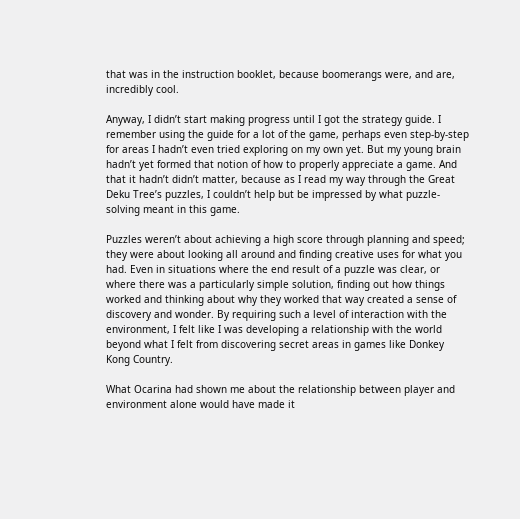that was in the instruction booklet, because boomerangs were, and are, incredibly cool.

Anyway, I didn’t start making progress until I got the strategy guide. I remember using the guide for a lot of the game, perhaps even step-by-step for areas I hadn’t even tried exploring on my own yet. But my young brain hadn’t yet formed that notion of how to properly appreciate a game. And that it hadn’t didn’t matter, because as I read my way through the Great Deku Tree’s puzzles, I couldn’t help but be impressed by what puzzle-solving meant in this game.

Puzzles weren’t about achieving a high score through planning and speed; they were about looking all around and finding creative uses for what you had. Even in situations where the end result of a puzzle was clear, or where there was a particularly simple solution, finding out how things worked and thinking about why they worked that way created a sense of discovery and wonder. By requiring such a level of interaction with the environment, I felt like I was developing a relationship with the world beyond what I felt from discovering secret areas in games like Donkey Kong Country.

What Ocarina had shown me about the relationship between player and environment alone would have made it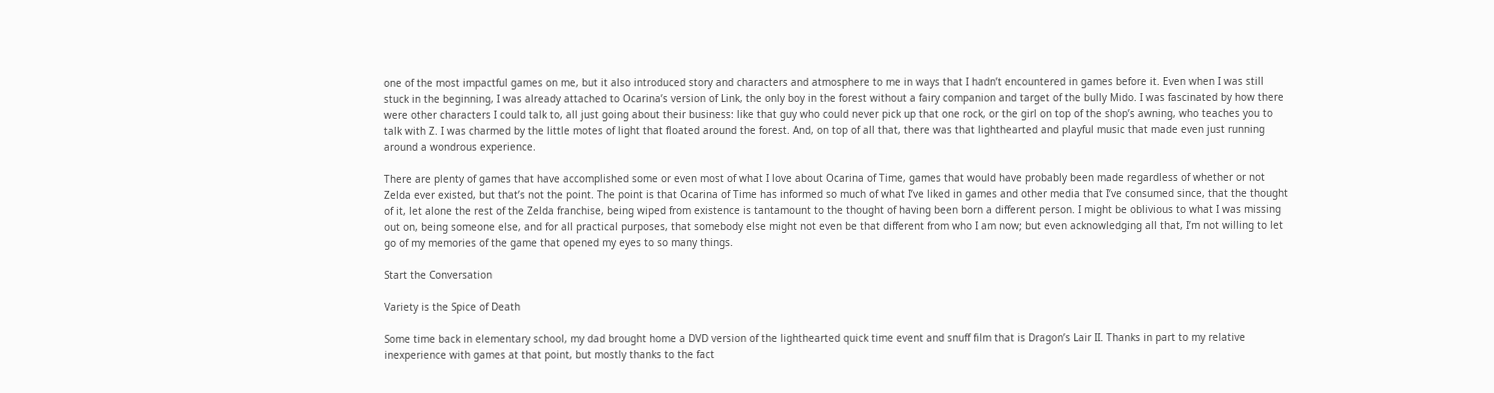one of the most impactful games on me, but it also introduced story and characters and atmosphere to me in ways that I hadn’t encountered in games before it. Even when I was still stuck in the beginning, I was already attached to Ocarina’s version of Link, the only boy in the forest without a fairy companion and target of the bully Mido. I was fascinated by how there were other characters I could talk to, all just going about their business: like that guy who could never pick up that one rock, or the girl on top of the shop’s awning, who teaches you to talk with Z. I was charmed by the little motes of light that floated around the forest. And, on top of all that, there was that lighthearted and playful music that made even just running around a wondrous experience.

There are plenty of games that have accomplished some or even most of what I love about Ocarina of Time, games that would have probably been made regardless of whether or not Zelda ever existed, but that’s not the point. The point is that Ocarina of Time has informed so much of what I’ve liked in games and other media that I’ve consumed since, that the thought of it, let alone the rest of the Zelda franchise, being wiped from existence is tantamount to the thought of having been born a different person. I might be oblivious to what I was missing out on, being someone else, and for all practical purposes, that somebody else might not even be that different from who I am now; but even acknowledging all that, I’m not willing to let go of my memories of the game that opened my eyes to so many things.

Start the Conversation

Variety is the Spice of Death

Some time back in elementary school, my dad brought home a DVD version of the lighthearted quick time event and snuff film that is Dragon’s Lair II. Thanks in part to my relative inexperience with games at that point, but mostly thanks to the fact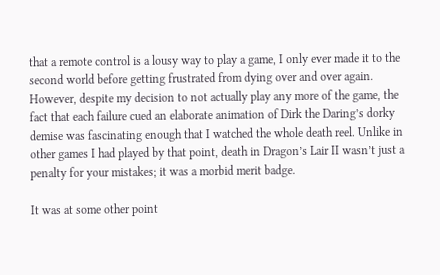that a remote control is a lousy way to play a game, I only ever made it to the second world before getting frustrated from dying over and over again. However, despite my decision to not actually play any more of the game, the fact that each failure cued an elaborate animation of Dirk the Daring’s dorky demise was fascinating enough that I watched the whole death reel. Unlike in other games I had played by that point, death in Dragon’s Lair II wasn’t just a penalty for your mistakes; it was a morbid merit badge.

It was at some other point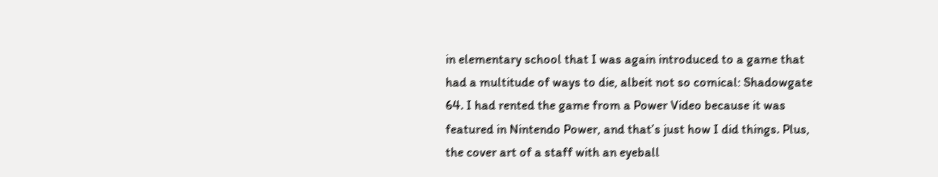in elementary school that I was again introduced to a game that had a multitude of ways to die, albeit not so comical: Shadowgate 64. I had rented the game from a Power Video because it was featured in Nintendo Power, and that’s just how I did things. Plus, the cover art of a staff with an eyeball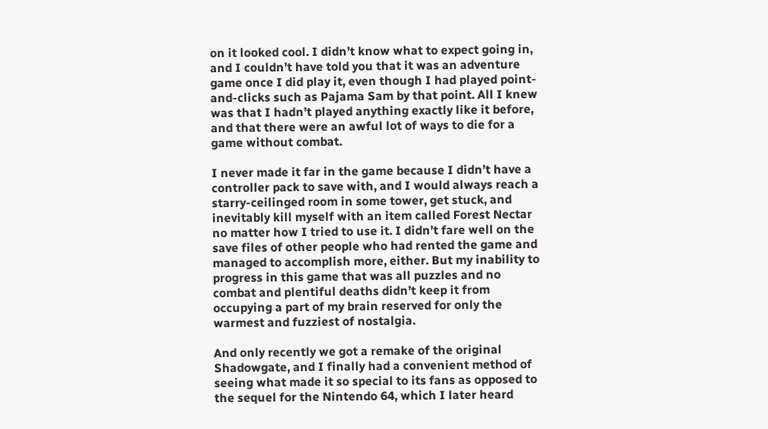on it looked cool. I didn’t know what to expect going in, and I couldn’t have told you that it was an adventure game once I did play it, even though I had played point-and-clicks such as Pajama Sam by that point. All I knew was that I hadn’t played anything exactly like it before, and that there were an awful lot of ways to die for a game without combat.

I never made it far in the game because I didn’t have a controller pack to save with, and I would always reach a starry-ceilinged room in some tower, get stuck, and inevitably kill myself with an item called Forest Nectar no matter how I tried to use it. I didn’t fare well on the save files of other people who had rented the game and managed to accomplish more, either. But my inability to progress in this game that was all puzzles and no combat and plentiful deaths didn’t keep it from occupying a part of my brain reserved for only the warmest and fuzziest of nostalgia.

And only recently we got a remake of the original Shadowgate, and I finally had a convenient method of seeing what made it so special to its fans as opposed to the sequel for the Nintendo 64, which I later heard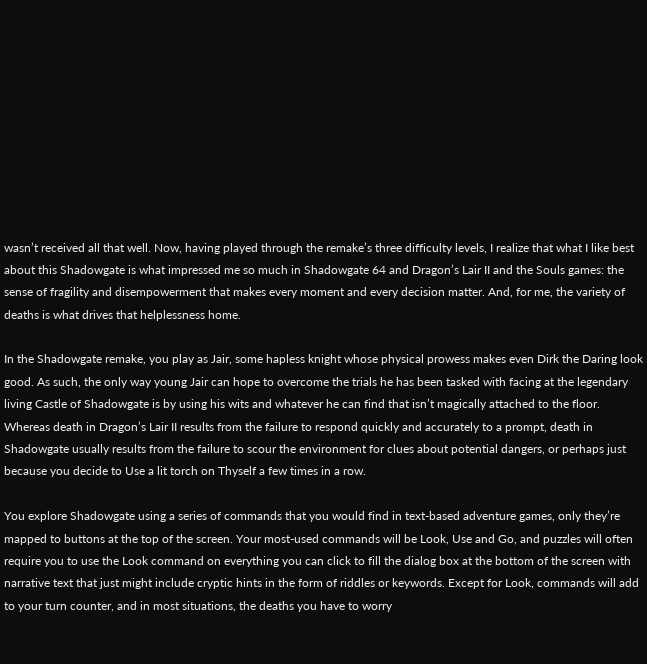wasn’t received all that well. Now, having played through the remake’s three difficulty levels, I realize that what I like best about this Shadowgate is what impressed me so much in Shadowgate 64 and Dragon’s Lair II and the Souls games: the sense of fragility and disempowerment that makes every moment and every decision matter. And, for me, the variety of deaths is what drives that helplessness home.

In the Shadowgate remake, you play as Jair, some hapless knight whose physical prowess makes even Dirk the Daring look good. As such, the only way young Jair can hope to overcome the trials he has been tasked with facing at the legendary living Castle of Shadowgate is by using his wits and whatever he can find that isn’t magically attached to the floor. Whereas death in Dragon’s Lair II results from the failure to respond quickly and accurately to a prompt, death in Shadowgate usually results from the failure to scour the environment for clues about potential dangers, or perhaps just because you decide to Use a lit torch on Thyself a few times in a row.

You explore Shadowgate using a series of commands that you would find in text-based adventure games, only they’re mapped to buttons at the top of the screen. Your most-used commands will be Look, Use and Go, and puzzles will often require you to use the Look command on everything you can click to fill the dialog box at the bottom of the screen with narrative text that just might include cryptic hints in the form of riddles or keywords. Except for Look, commands will add to your turn counter, and in most situations, the deaths you have to worry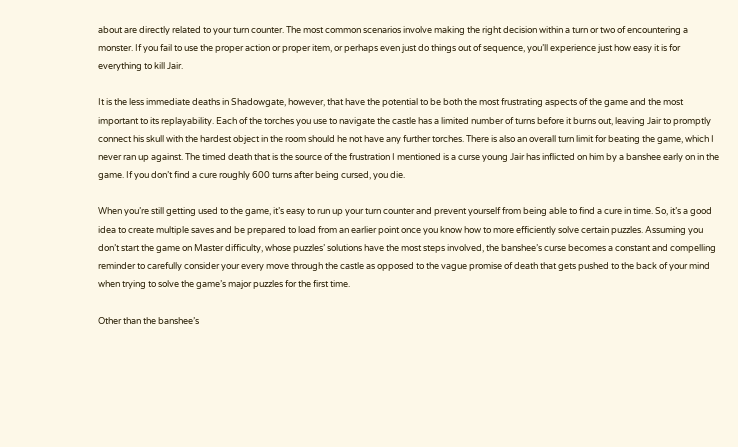about are directly related to your turn counter. The most common scenarios involve making the right decision within a turn or two of encountering a monster. If you fail to use the proper action or proper item, or perhaps even just do things out of sequence, you’ll experience just how easy it is for everything to kill Jair.

It is the less immediate deaths in Shadowgate, however, that have the potential to be both the most frustrating aspects of the game and the most important to its replayability. Each of the torches you use to navigate the castle has a limited number of turns before it burns out, leaving Jair to promptly connect his skull with the hardest object in the room should he not have any further torches. There is also an overall turn limit for beating the game, which I never ran up against. The timed death that is the source of the frustration I mentioned is a curse young Jair has inflicted on him by a banshee early on in the game. If you don’t find a cure roughly 600 turns after being cursed, you die.

When you’re still getting used to the game, it’s easy to run up your turn counter and prevent yourself from being able to find a cure in time. So, it’s a good idea to create multiple saves and be prepared to load from an earlier point once you know how to more efficiently solve certain puzzles. Assuming you don’t start the game on Master difficulty, whose puzzles’ solutions have the most steps involved, the banshee’s curse becomes a constant and compelling reminder to carefully consider your every move through the castle as opposed to the vague promise of death that gets pushed to the back of your mind when trying to solve the game’s major puzzles for the first time.

Other than the banshee’s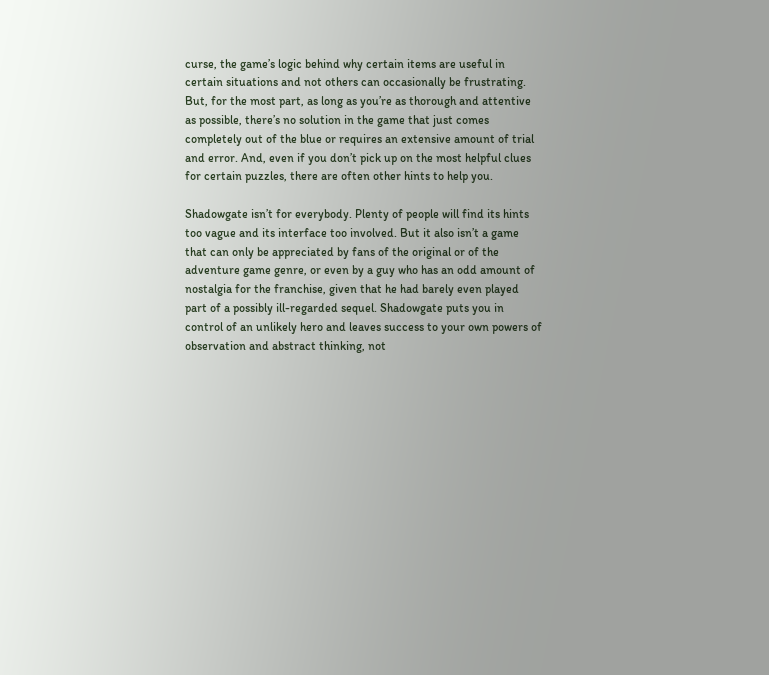curse, the game’s logic behind why certain items are useful in certain situations and not others can occasionally be frustrating. But, for the most part, as long as you’re as thorough and attentive as possible, there’s no solution in the game that just comes completely out of the blue or requires an extensive amount of trial and error. And, even if you don’t pick up on the most helpful clues for certain puzzles, there are often other hints to help you.

Shadowgate isn’t for everybody. Plenty of people will find its hints too vague and its interface too involved. But it also isn’t a game that can only be appreciated by fans of the original or of the adventure game genre, or even by a guy who has an odd amount of nostalgia for the franchise, given that he had barely even played part of a possibly ill-regarded sequel. Shadowgate puts you in control of an unlikely hero and leaves success to your own powers of observation and abstract thinking, not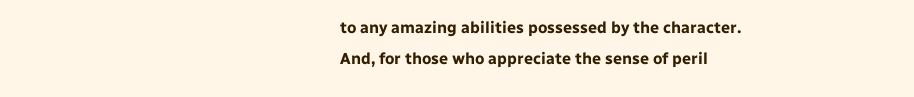to any amazing abilities possessed by the character. And, for those who appreciate the sense of peril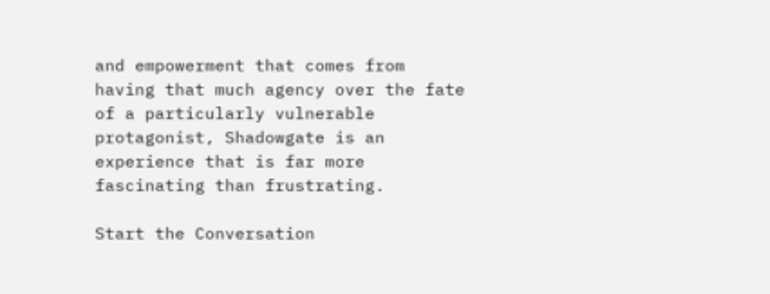and empowerment that comes from having that much agency over the fate of a particularly vulnerable protagonist, Shadowgate is an experience that is far more fascinating than frustrating.

Start the Conversation